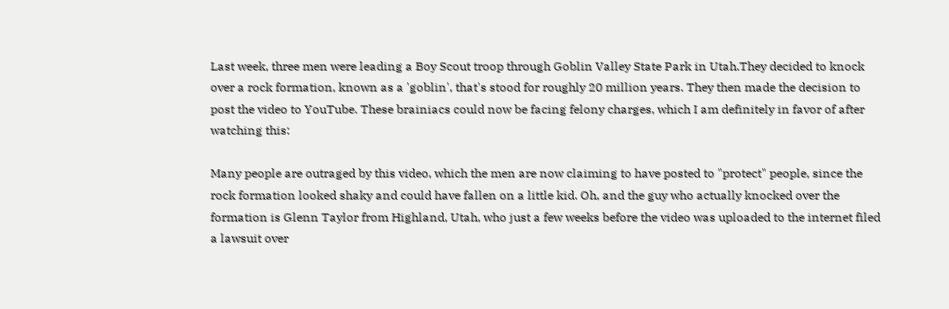Last week, three men were leading a Boy Scout troop through Goblin Valley State Park in Utah.They decided to knock over a rock formation, known as a 'goblin', that's stood for roughly 20 million years. They then made the decision to post the video to YouTube. These brainiacs could now be facing felony charges, which I am definitely in favor of after watching this:

Many people are outraged by this video, which the men are now claiming to have posted to "protect" people, since the rock formation looked shaky and could have fallen on a little kid. Oh, and the guy who actually knocked over the formation is Glenn Taylor from Highland, Utah, who just a few weeks before the video was uploaded to the internet filed a lawsuit over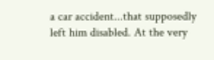a car accident...that supposedly left him disabled. At the very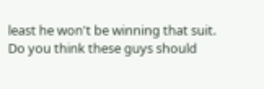least he won't be winning that suit. Do you think these guys should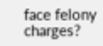face felony charges?